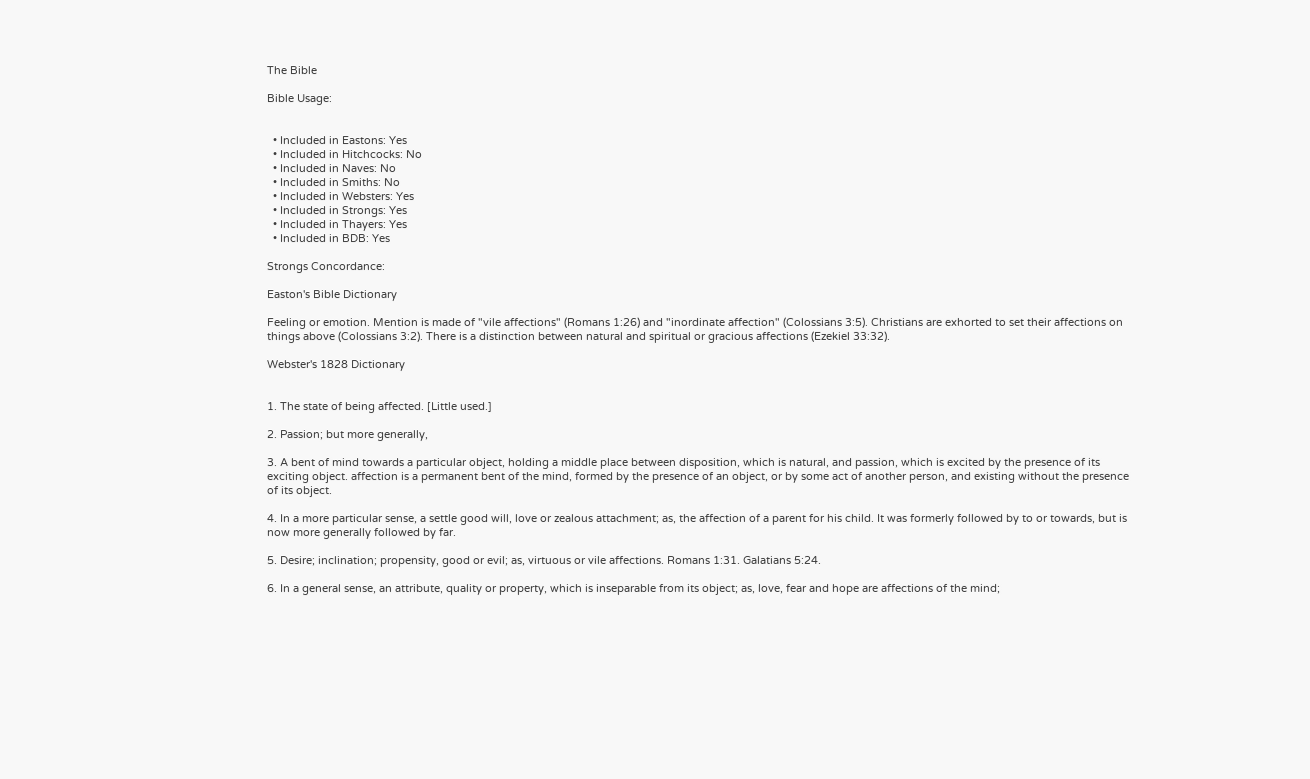The Bible

Bible Usage:


  • Included in Eastons: Yes
  • Included in Hitchcocks: No
  • Included in Naves: No
  • Included in Smiths: No
  • Included in Websters: Yes
  • Included in Strongs: Yes
  • Included in Thayers: Yes
  • Included in BDB: Yes

Strongs Concordance:

Easton's Bible Dictionary

Feeling or emotion. Mention is made of "vile affections" (Romans 1:26) and "inordinate affection" (Colossians 3:5). Christians are exhorted to set their affections on things above (Colossians 3:2). There is a distinction between natural and spiritual or gracious affections (Ezekiel 33:32).

Webster's 1828 Dictionary


1. The state of being affected. [Little used.]

2. Passion; but more generally,

3. A bent of mind towards a particular object, holding a middle place between disposition, which is natural, and passion, which is excited by the presence of its exciting object. affection is a permanent bent of the mind, formed by the presence of an object, or by some act of another person, and existing without the presence of its object.

4. In a more particular sense, a settle good will, love or zealous attachment; as, the affection of a parent for his child. It was formerly followed by to or towards, but is now more generally followed by far.

5. Desire; inclination; propensity, good or evil; as, virtuous or vile affections. Romans 1:31. Galatians 5:24.

6. In a general sense, an attribute, quality or property, which is inseparable from its object; as, love, fear and hope are affections of the mind;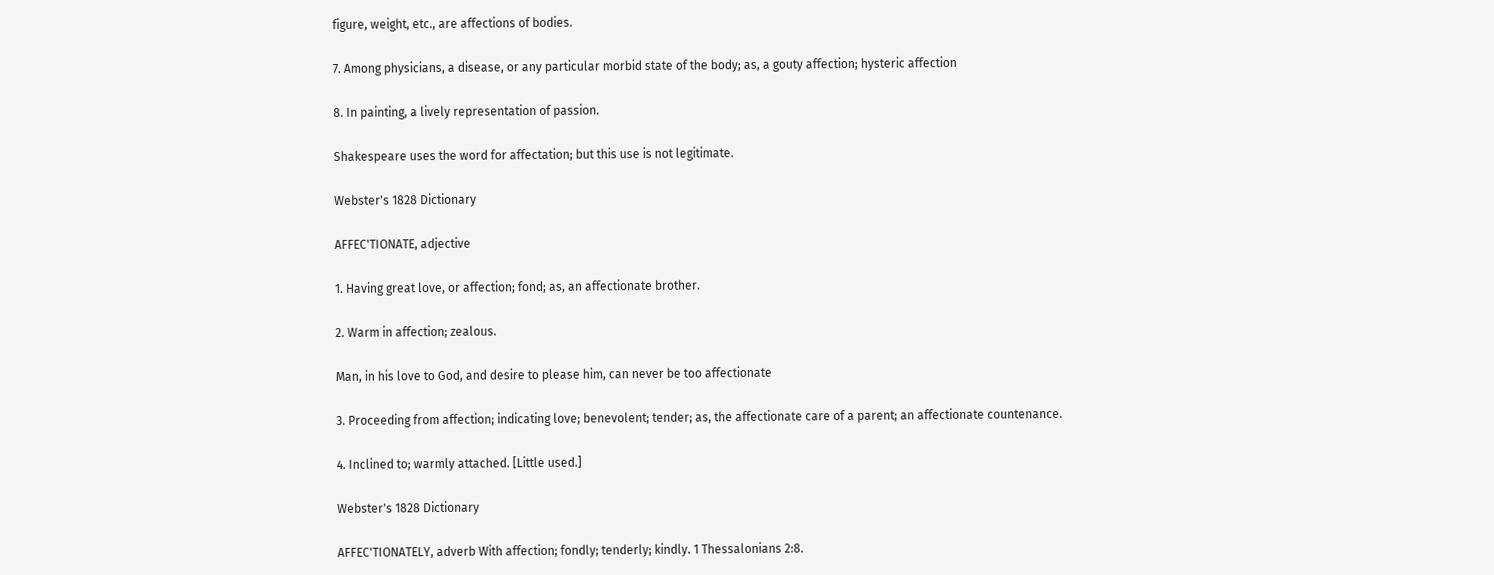figure, weight, etc., are affections of bodies.

7. Among physicians, a disease, or any particular morbid state of the body; as, a gouty affection; hysteric affection

8. In painting, a lively representation of passion.

Shakespeare uses the word for affectation; but this use is not legitimate.

Webster's 1828 Dictionary

AFFEC'TIONATE, adjective

1. Having great love, or affection; fond; as, an affectionate brother.

2. Warm in affection; zealous.

Man, in his love to God, and desire to please him, can never be too affectionate

3. Proceeding from affection; indicating love; benevolent; tender; as, the affectionate care of a parent; an affectionate countenance.

4. Inclined to; warmly attached. [Little used.]

Webster's 1828 Dictionary

AFFEC'TIONATELY, adverb With affection; fondly; tenderly; kindly. 1 Thessalonians 2:8.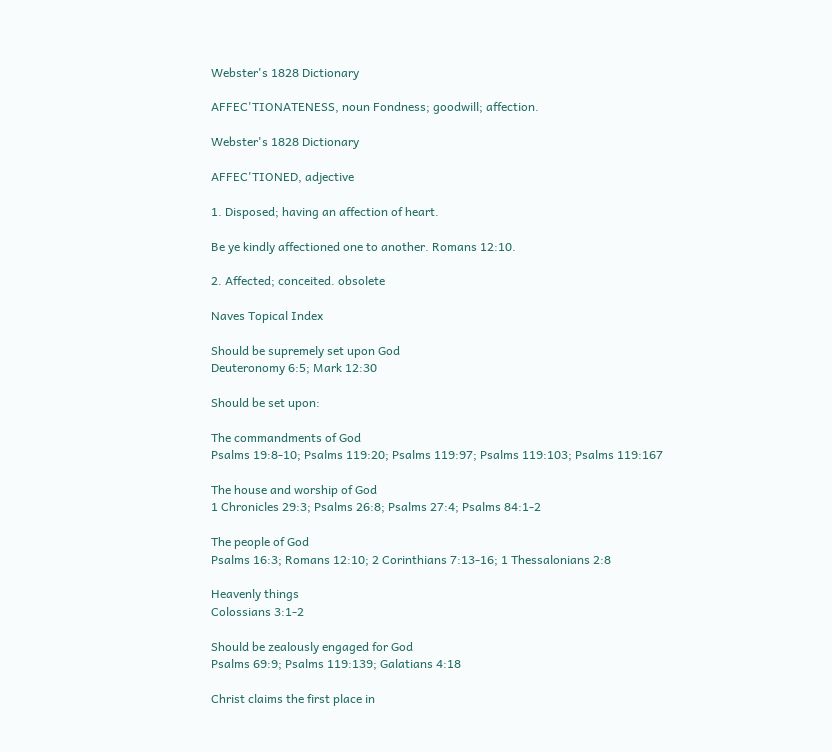Webster's 1828 Dictionary

AFFEC'TIONATENESS, noun Fondness; goodwill; affection.

Webster's 1828 Dictionary

AFFEC'TIONED, adjective

1. Disposed; having an affection of heart.

Be ye kindly affectioned one to another. Romans 12:10.

2. Affected; conceited. obsolete

Naves Topical Index

Should be supremely set upon God
Deuteronomy 6:5; Mark 12:30

Should be set upon:

The commandments of God
Psalms 19:8-10; Psalms 119:20; Psalms 119:97; Psalms 119:103; Psalms 119:167

The house and worship of God
1 Chronicles 29:3; Psalms 26:8; Psalms 27:4; Psalms 84:1-2

The people of God
Psalms 16:3; Romans 12:10; 2 Corinthians 7:13-16; 1 Thessalonians 2:8

Heavenly things
Colossians 3:1-2

Should be zealously engaged for God
Psalms 69:9; Psalms 119:139; Galatians 4:18

Christ claims the first place in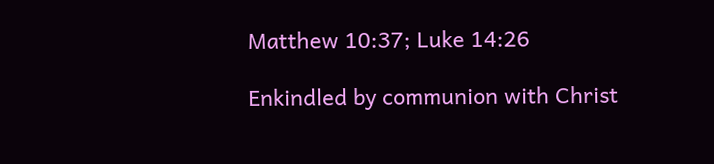Matthew 10:37; Luke 14:26

Enkindled by communion with Christ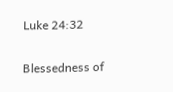Luke 24:32

Blessedness of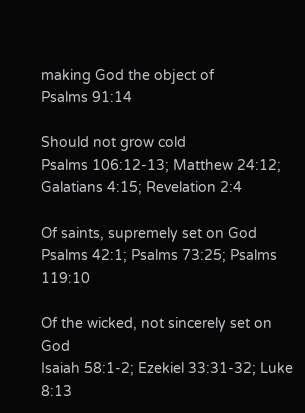making God the object of
Psalms 91:14

Should not grow cold
Psalms 106:12-13; Matthew 24:12; Galatians 4:15; Revelation 2:4

Of saints, supremely set on God
Psalms 42:1; Psalms 73:25; Psalms 119:10

Of the wicked, not sincerely set on God
Isaiah 58:1-2; Ezekiel 33:31-32; Luke 8:13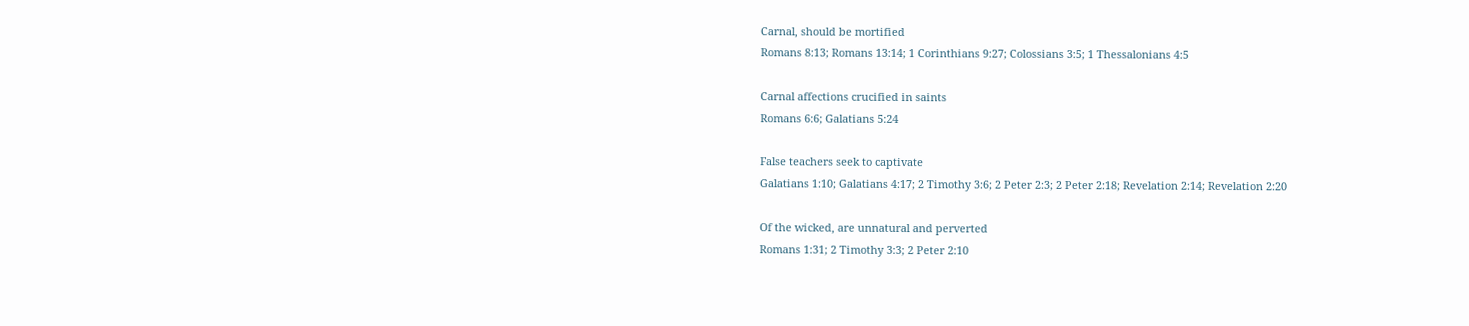Carnal, should be mortified
Romans 8:13; Romans 13:14; 1 Corinthians 9:27; Colossians 3:5; 1 Thessalonians 4:5

Carnal affections crucified in saints
Romans 6:6; Galatians 5:24

False teachers seek to captivate
Galatians 1:10; Galatians 4:17; 2 Timothy 3:6; 2 Peter 2:3; 2 Peter 2:18; Revelation 2:14; Revelation 2:20

Of the wicked, are unnatural and perverted
Romans 1:31; 2 Timothy 3:3; 2 Peter 2:10